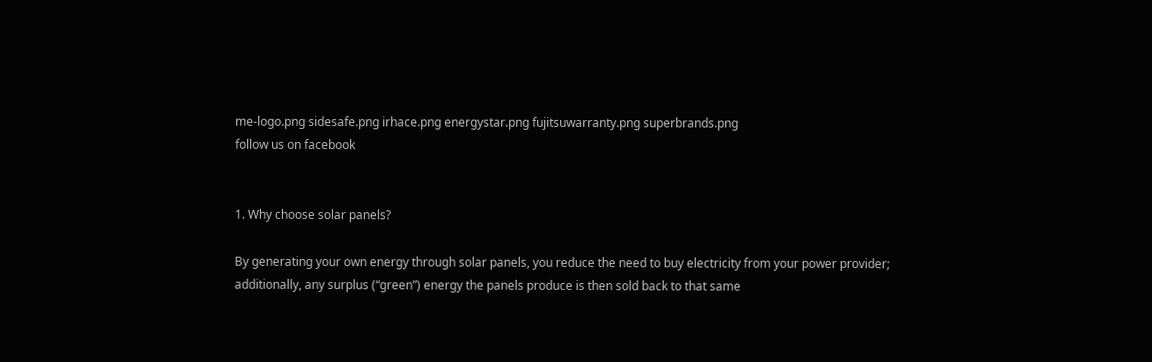me-logo.png sidesafe.png irhace.png energystar.png fujitsuwarranty.png superbrands.png
follow us on facebook


1. Why choose solar panels?

By generating your own energy through solar panels, you reduce the need to buy electricity from your power provider; additionally, any surplus (“green”) energy the panels produce is then sold back to that same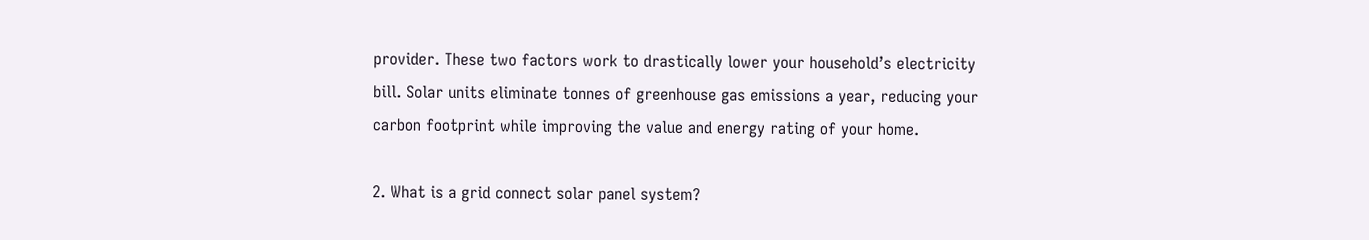provider. These two factors work to drastically lower your household’s electricity bill. Solar units eliminate tonnes of greenhouse gas emissions a year, reducing your carbon footprint while improving the value and energy rating of your home.

2. What is a grid connect solar panel system?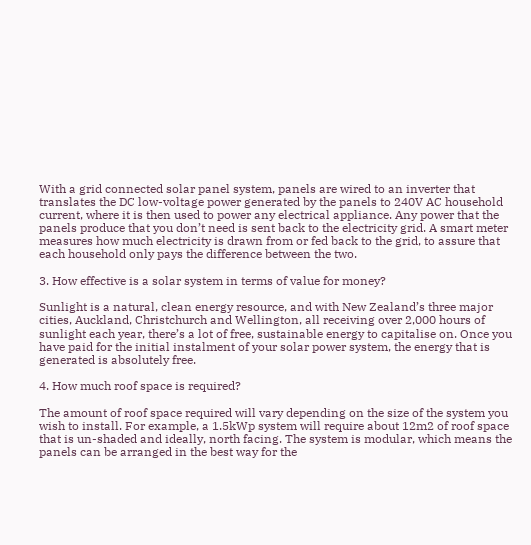With a grid connected solar panel system, panels are wired to an inverter that translates the DC low-voltage power generated by the panels to 240V AC household current, where it is then used to power any electrical appliance. Any power that the panels produce that you don’t need is sent back to the electricity grid. A smart meter measures how much electricity is drawn from or fed back to the grid, to assure that each household only pays the difference between the two.

3. How effective is a solar system in terms of value for money?

Sunlight is a natural, clean energy resource, and with New Zealand’s three major cities, Auckland, Christchurch and Wellington, all receiving over 2,000 hours of sunlight each year, there’s a lot of free, sustainable energy to capitalise on. Once you have paid for the initial instalment of your solar power system, the energy that is generated is absolutely free.

4. How much roof space is required?

The amount of roof space required will vary depending on the size of the system you wish to install. For example, a 1.5kWp system will require about 12m2 of roof space that is un-shaded and ideally, north facing. The system is modular, which means the panels can be arranged in the best way for the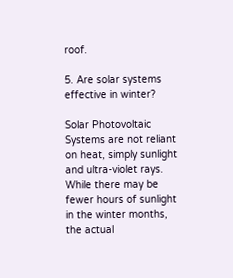roof.

5. Are solar systems effective in winter?

Solar Photovoltaic Systems are not reliant on heat, simply sunlight and ultra-violet rays. While there may be fewer hours of sunlight in the winter months, the actual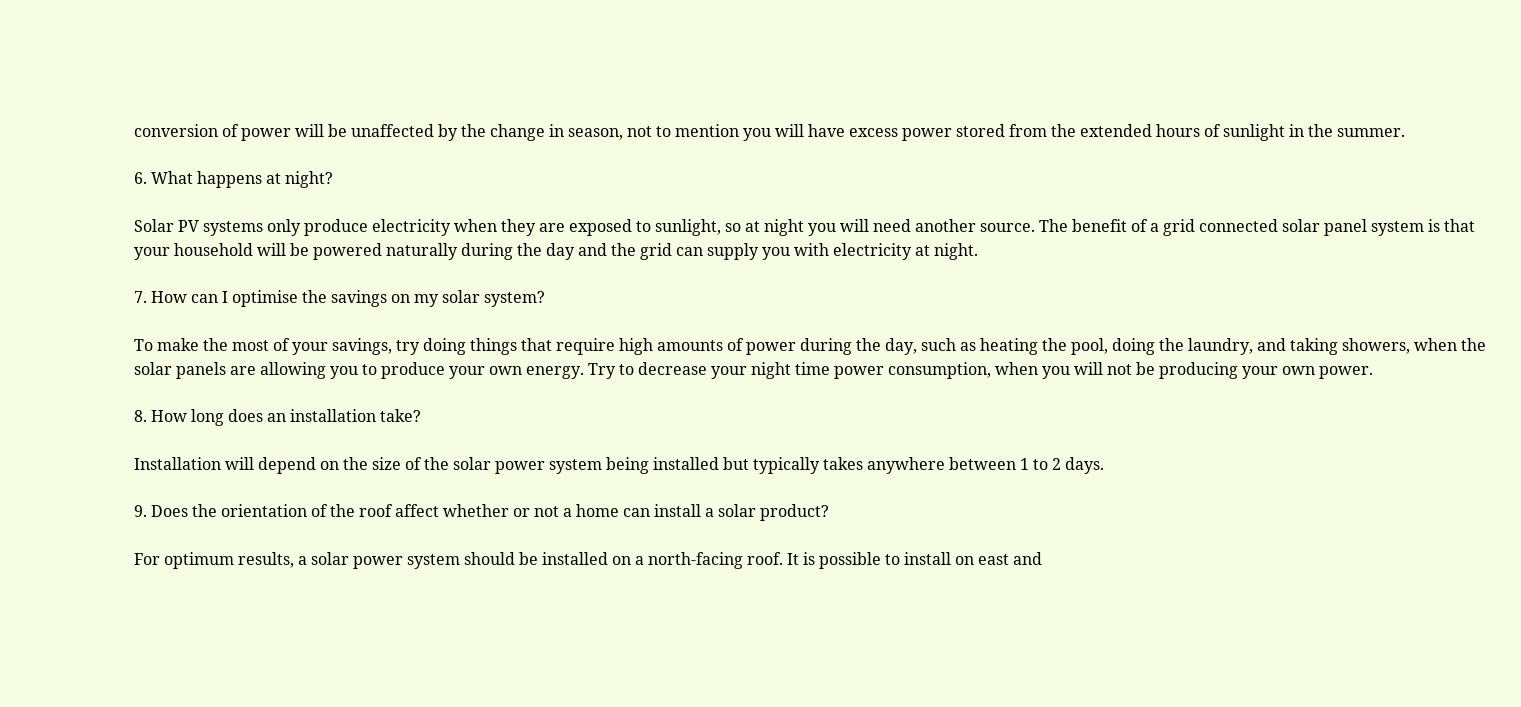conversion of power will be unaffected by the change in season, not to mention you will have excess power stored from the extended hours of sunlight in the summer.

6. What happens at night?

Solar PV systems only produce electricity when they are exposed to sunlight, so at night you will need another source. The benefit of a grid connected solar panel system is that your household will be powered naturally during the day and the grid can supply you with electricity at night.

7. How can I optimise the savings on my solar system?

To make the most of your savings, try doing things that require high amounts of power during the day, such as heating the pool, doing the laundry, and taking showers, when the solar panels are allowing you to produce your own energy. Try to decrease your night time power consumption, when you will not be producing your own power.

8. How long does an installation take?

Installation will depend on the size of the solar power system being installed but typically takes anywhere between 1 to 2 days.

9. Does the orientation of the roof affect whether or not a home can install a solar product?

For optimum results, a solar power system should be installed on a north-facing roof. It is possible to install on east and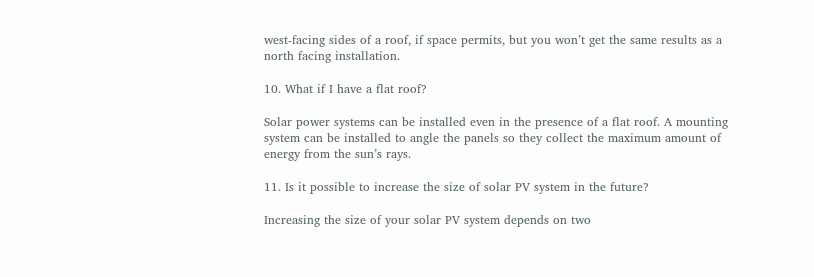west-facing sides of a roof, if space permits, but you won’t get the same results as a north facing installation.

10. What if I have a flat roof?

Solar power systems can be installed even in the presence of a flat roof. A mounting system can be installed to angle the panels so they collect the maximum amount of energy from the sun’s rays.

11. Is it possible to increase the size of solar PV system in the future?

Increasing the size of your solar PV system depends on two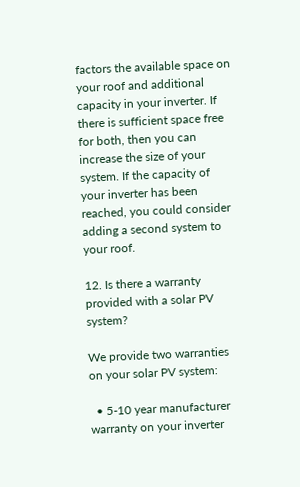factors the available space on your roof and additional capacity in your inverter. If there is sufficient space free for both, then you can increase the size of your system. If the capacity of your inverter has been reached, you could consider adding a second system to your roof.

12. Is there a warranty provided with a solar PV system?

We provide two warranties on your solar PV system:

  • 5-10 year manufacturer warranty on your inverter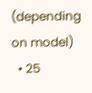(depending on model)
  • 25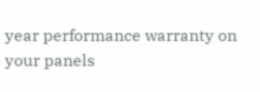year performance warranty on your panels